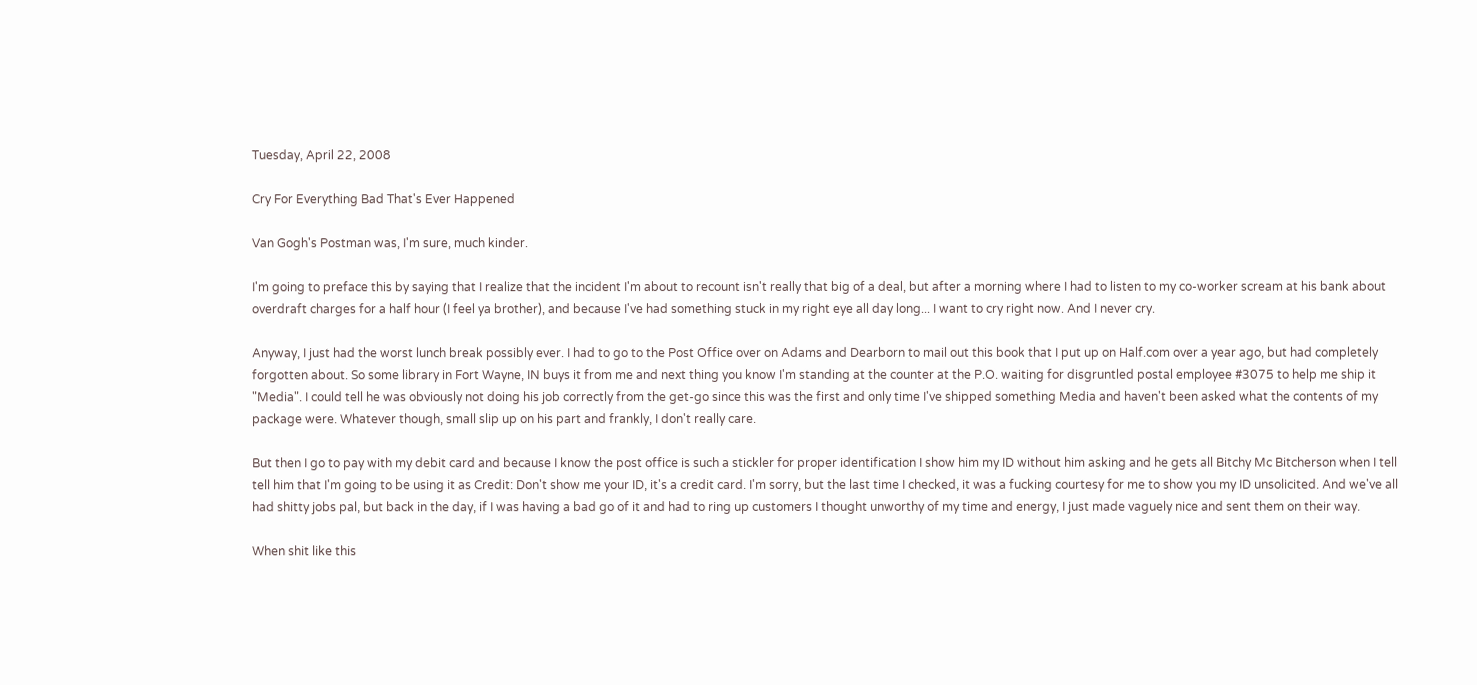Tuesday, April 22, 2008

Cry For Everything Bad That's Ever Happened

Van Gogh's Postman was, I'm sure, much kinder.

I'm going to preface this by saying that I realize that the incident I'm about to recount isn't really that big of a deal, but after a morning where I had to listen to my co-worker scream at his bank about overdraft charges for a half hour (I feel ya brother), and because I've had something stuck in my right eye all day long... I want to cry right now. And I never cry.

Anyway, I just had the worst lunch break possibly ever. I had to go to the Post Office over on Adams and Dearborn to mail out this book that I put up on Half.com over a year ago, but had completely forgotten about. So some library in Fort Wayne, IN buys it from me and next thing you know I'm standing at the counter at the P.O. waiting for disgruntled postal employee #3075 to help me ship it "Media". I could tell he was obviously not doing his job correctly from the get-go since this was the first and only time I've shipped something Media and haven't been asked what the contents of my package were. Whatever though, small slip up on his part and frankly, I don't really care.

But then I go to pay with my debit card and because I know the post office is such a stickler for proper identification I show him my ID without him asking and he gets all Bitchy Mc Bitcherson when I tell tell him that I'm going to be using it as Credit: Don't show me your ID, it's a credit card. I'm sorry, but the last time I checked, it was a fucking courtesy for me to show you my ID unsolicited. And we've all had shitty jobs pal, but back in the day, if I was having a bad go of it and had to ring up customers I thought unworthy of my time and energy, I just made vaguely nice and sent them on their way.

When shit like this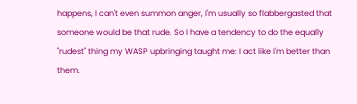happens, I can't even summon anger, I'm usually so flabbergasted that someone would be that rude. So I have a tendency to do the equally "rudest" thing my WASP upbringing taught me: I act like I'm better than them.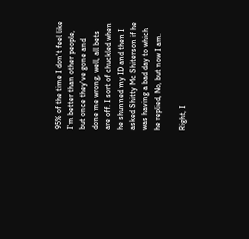95% of the time I don't feel like I'm better than other people, but once they've gone and done me wrong, well, all bets are off. I sort of chuckled when he shunned my ID and then I asked Shitty Mc Shiterson if he was having a bad day to which he replied, No, but now I am.

Right, I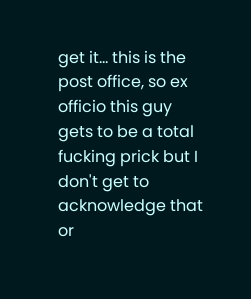get it... this is the post office, so ex officio this guy gets to be a total fucking prick but I don't get to acknowledge that or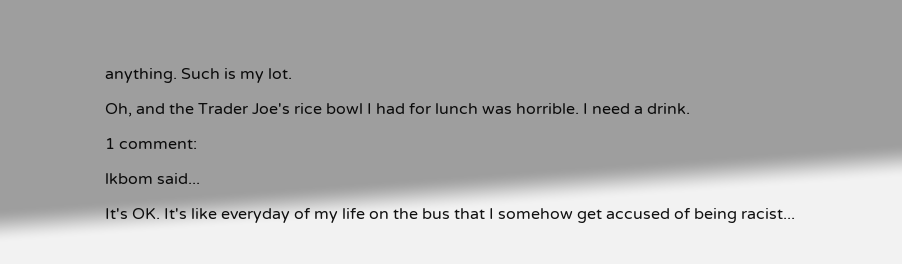anything. Such is my lot.

Oh, and the Trader Joe's rice bowl I had for lunch was horrible. I need a drink.

1 comment:

lkbom said...

It's OK. It's like everyday of my life on the bus that I somehow get accused of being racist...